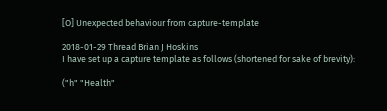[O] Unexpected behaviour from capture-template

2018-01-29 Thread Brian J Hoskins
I have set up a capture template as follows (shortened for sake of brevity):

("h" "Health"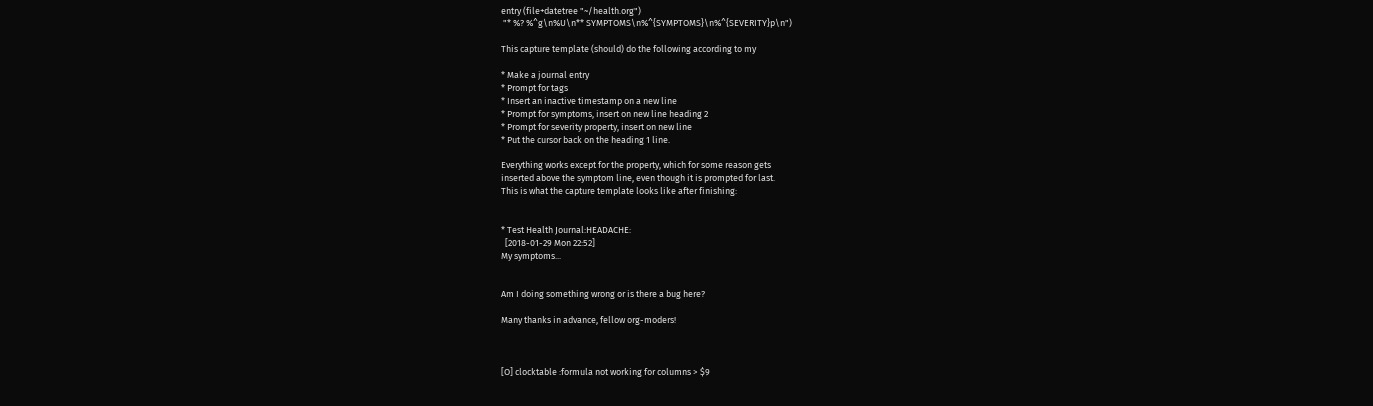entry (file+datetree "~/health.org")
 "* %? %^g\n%U\n** SYMPTOMS\n%^{SYMPTOMS}\n%^{SEVERITY}p\n")

This capture template (should) do the following according to my

* Make a journal entry
* Prompt for tags
* Insert an inactive timestamp on a new line
* Prompt for symptoms, insert on new line heading 2
* Prompt for severity property, insert on new line
* Put the cursor back on the heading 1 line.

Everything works except for the property, which for some reason gets
inserted above the symptom line, even though it is prompted for last.
This is what the capture template looks like after finishing:


* Test Health Journal:HEADACHE:
  [2018-01-29 Mon 22:52]
My symptoms...


Am I doing something wrong or is there a bug here?

Many thanks in advance, fellow org-moders!



[O] clocktable :formula not working for columns > $9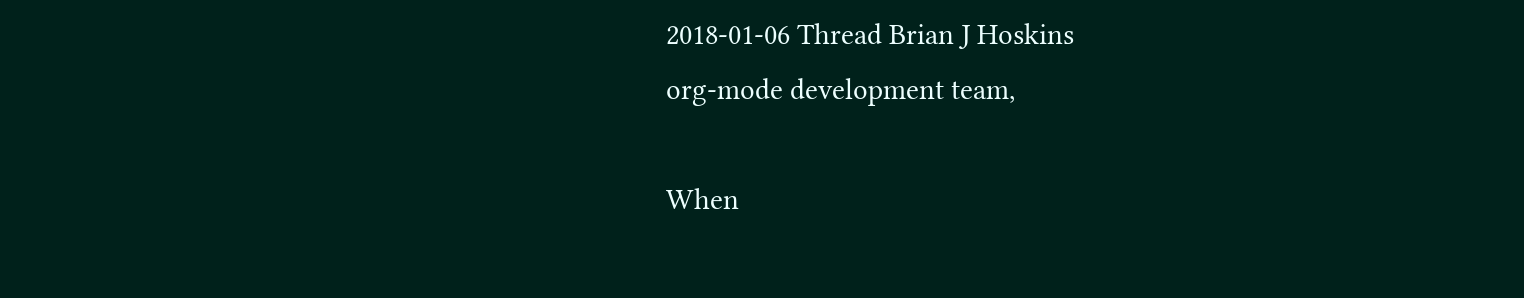2018-01-06 Thread Brian J Hoskins
org-mode development team,

When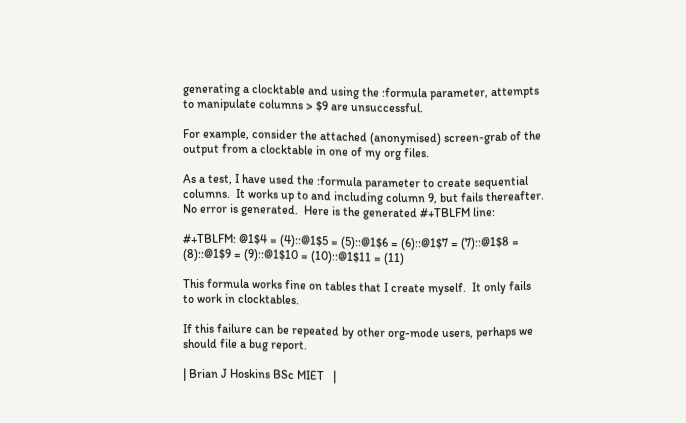generating a clocktable and using the :formula parameter, attempts
to manipulate columns > $9 are unsuccessful.

For example, consider the attached (anonymised) screen-grab of the
output from a clocktable in one of my org files.

As a test, I have used the :formula parameter to create sequential
columns.  It works up to and including column 9, but fails thereafter.
No error is generated.  Here is the generated #+TBLFM line:

#+TBLFM: @1$4 = (4)::@1$5 = (5)::@1$6 = (6)::@1$7 = (7)::@1$8 =
(8)::@1$9 = (9)::@1$10 = (10)::@1$11 = (11)

This formula works fine on tables that I create myself.  It only fails
to work in clocktables.

If this failure can be repeated by other org-mode users, perhaps we
should file a bug report.

| Brian J Hoskins BSc MIET   |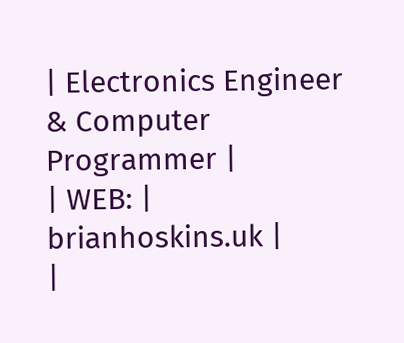| Electronics Engineer & Computer Programmer |
| WEB: | brianhoskins.uk |
|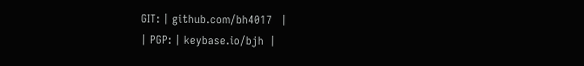GIT: | github.com/bh4017   |
| PGP: | keybase.io/bjh  |